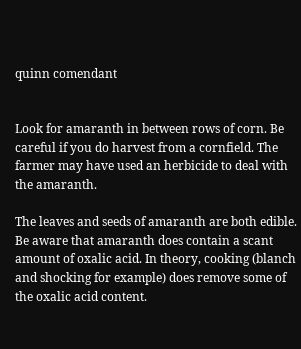quinn comendant


Look for amaranth in between rows of corn. Be careful if you do harvest from a cornfield. The farmer may have used an herbicide to deal with the amaranth.

The leaves and seeds of amaranth are both edible. Be aware that amaranth does contain a scant amount of oxalic acid. In theory, cooking (blanch and shocking for example) does remove some of the oxalic acid content.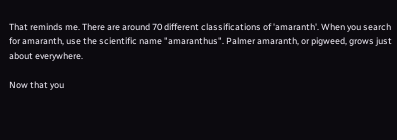That reminds me. There are around 70 different classifications of 'amaranth'. When you search for amaranth, use the scientific name "amaranthus". Palmer amaranth, or pigweed, grows just about everywhere.

Now that you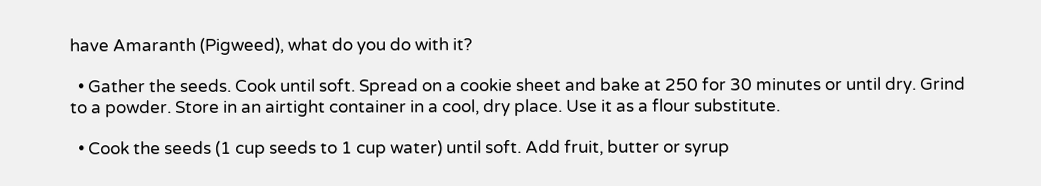have Amaranth (Pigweed), what do you do with it?

  • Gather the seeds. Cook until soft. Spread on a cookie sheet and bake at 250 for 30 minutes or until dry. Grind to a powder. Store in an airtight container in a cool, dry place. Use it as a flour substitute.

  • Cook the seeds (1 cup seeds to 1 cup water) until soft. Add fruit, butter or syrup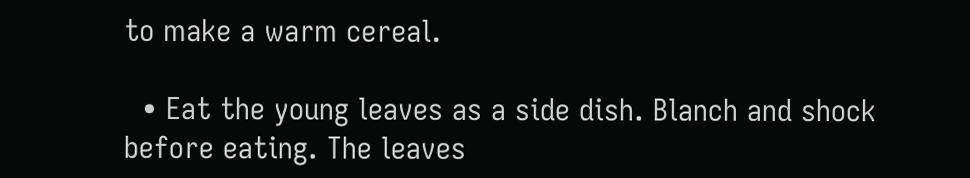to make a warm cereal.

  • Eat the young leaves as a side dish. Blanch and shock before eating. The leaves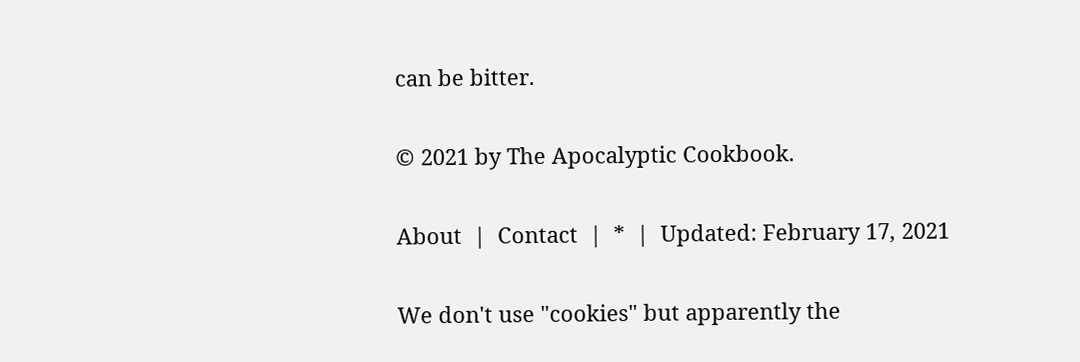can be bitter.

© 2021 by The Apocalyptic Cookbook.

About  |  Contact  |  *  |  Updated: February 17, 2021

We don't use "cookies" but apparently the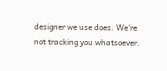designer we use does. We're not tracking you whatsoever.